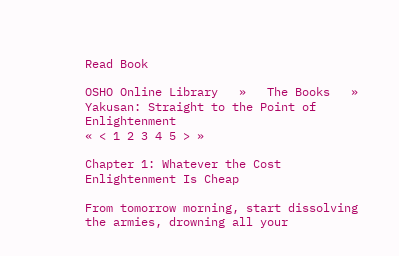Read Book

OSHO Online Library   »   The Books   »   Yakusan: Straight to the Point of Enlightenment
« < 1 2 3 4 5 > »

Chapter 1: Whatever the Cost Enlightenment Is Cheap

From tomorrow morning, start dissolving the armies, drowning all your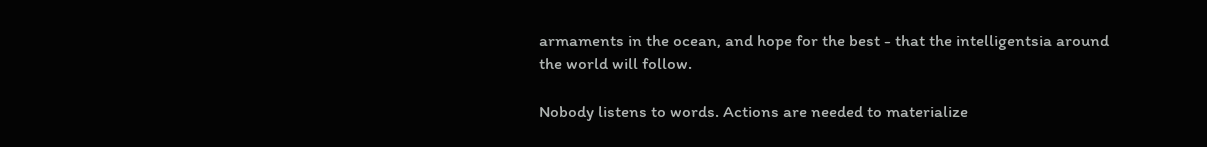armaments in the ocean, and hope for the best - that the intelligentsia around the world will follow.

Nobody listens to words. Actions are needed to materialize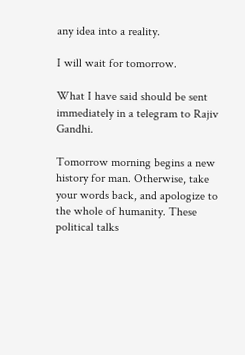any idea into a reality.

I will wait for tomorrow.

What I have said should be sent immediately in a telegram to Rajiv Gandhi.

Tomorrow morning begins a new history for man. Otherwise, take your words back, and apologize to the whole of humanity. These political talks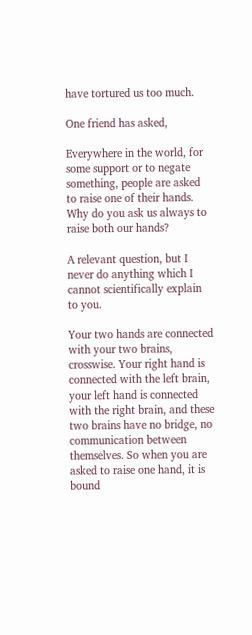have tortured us too much.

One friend has asked,

Everywhere in the world, for some support or to negate something, people are asked to raise one of their hands. Why do you ask us always to raise both our hands?

A relevant question, but I never do anything which I cannot scientifically explain to you.

Your two hands are connected with your two brains, crosswise. Your right hand is connected with the left brain, your left hand is connected with the right brain, and these two brains have no bridge, no communication between themselves. So when you are asked to raise one hand, it is bound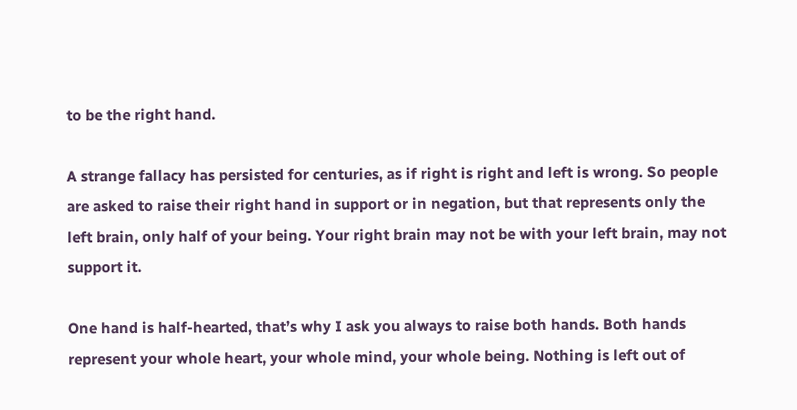to be the right hand.

A strange fallacy has persisted for centuries, as if right is right and left is wrong. So people are asked to raise their right hand in support or in negation, but that represents only the left brain, only half of your being. Your right brain may not be with your left brain, may not support it.

One hand is half-hearted, that’s why I ask you always to raise both hands. Both hands represent your whole heart, your whole mind, your whole being. Nothing is left out of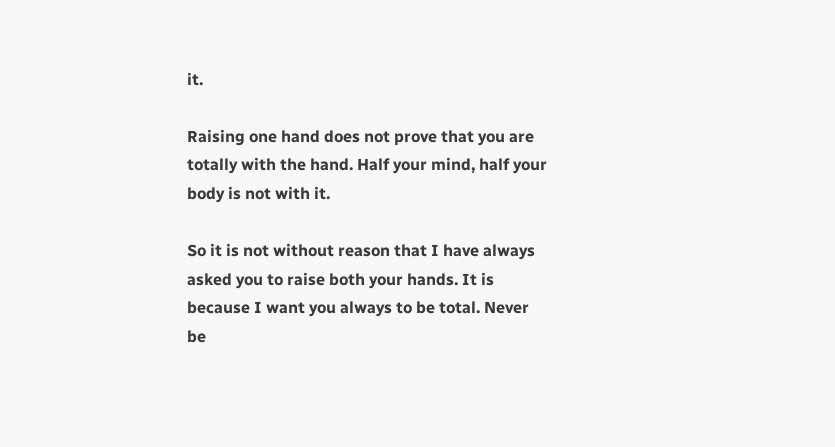it.

Raising one hand does not prove that you are totally with the hand. Half your mind, half your body is not with it.

So it is not without reason that I have always asked you to raise both your hands. It is because I want you always to be total. Never be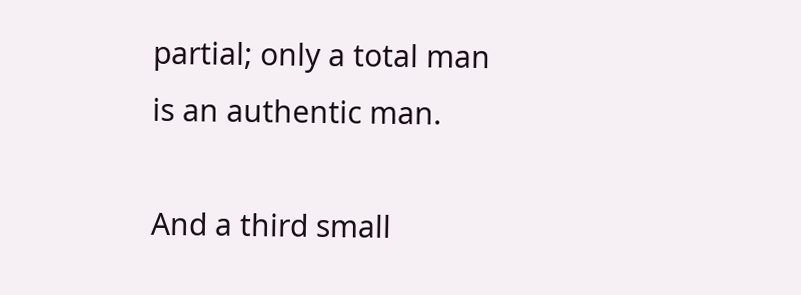partial; only a total man is an authentic man.

And a third small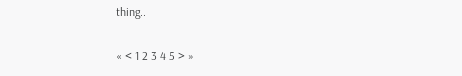thing..

« < 1 2 3 4 5 > »